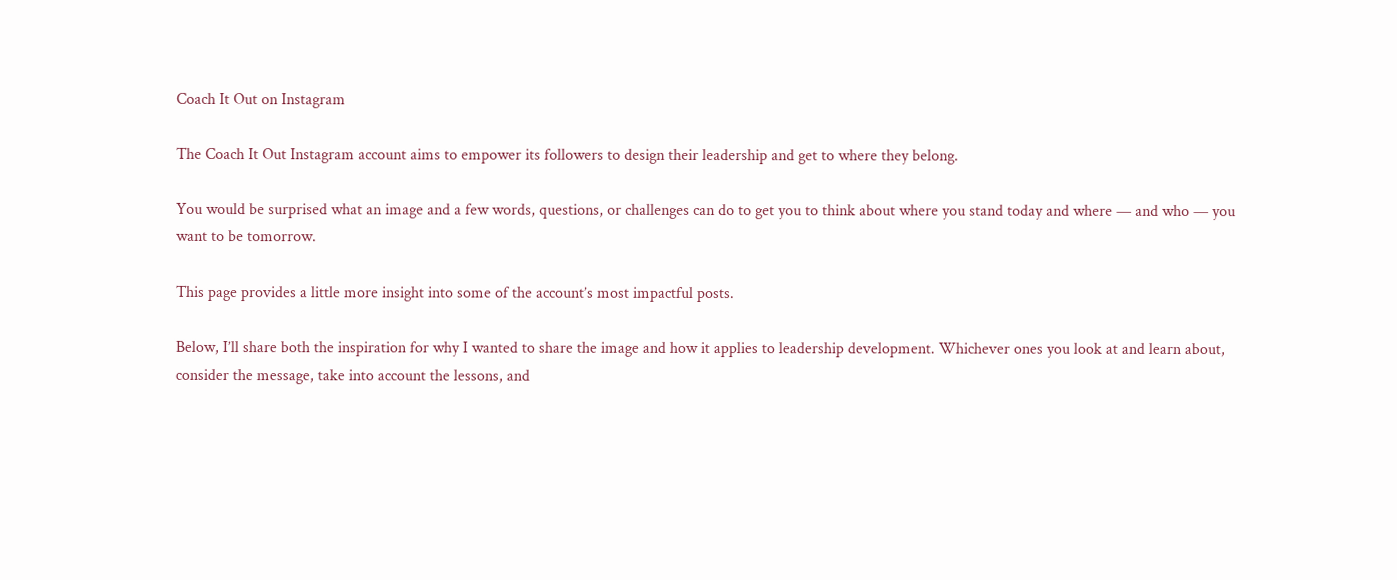Coach It Out on Instagram

The Coach It Out Instagram account aims to empower its followers to design their leadership and get to where they belong.

You would be surprised what an image and a few words, questions, or challenges can do to get you to think about where you stand today and where — and who — you want to be tomorrow.

This page provides a little more insight into some of the account’s most impactful posts.

Below, I’ll share both the inspiration for why I wanted to share the image and how it applies to leadership development. Whichever ones you look at and learn about, consider the message, take into account the lessons, and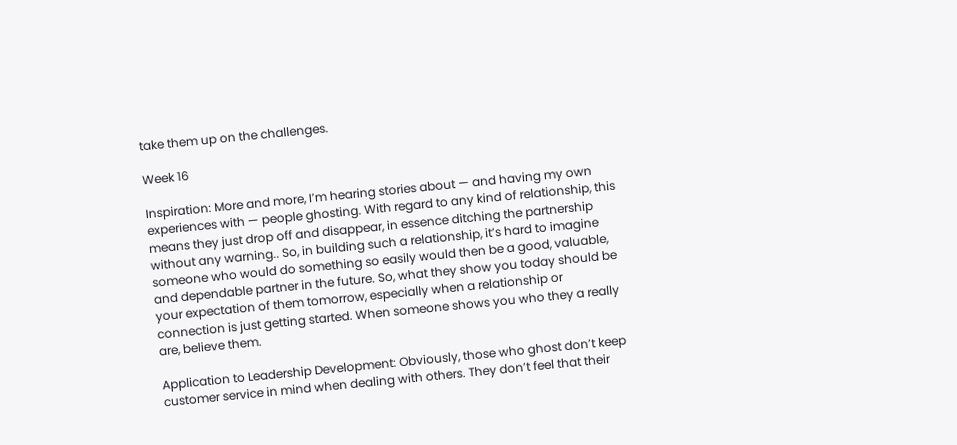take them up on the challenges.

Week 16

Inspiration: More and more, I’m hearing stories about — and having my own experiences with — people ghosting. With regard to any kind of relationship, this means they just drop off and disappear, in essence ditching the partnership without any warning.. So, in building such a relationship, it’s hard to imagine someone who would do something so easily would then be a good, valuable, and dependable partner in the future. So, what they show you today should be your expectation of them tomorrow, especially when a relationship or connection is just getting started. When someone shows you who they a really are, believe them.

Application to Leadership Development: Obviously, those who ghost don’t keep customer service in mind when dealing with others. They don’t feel that their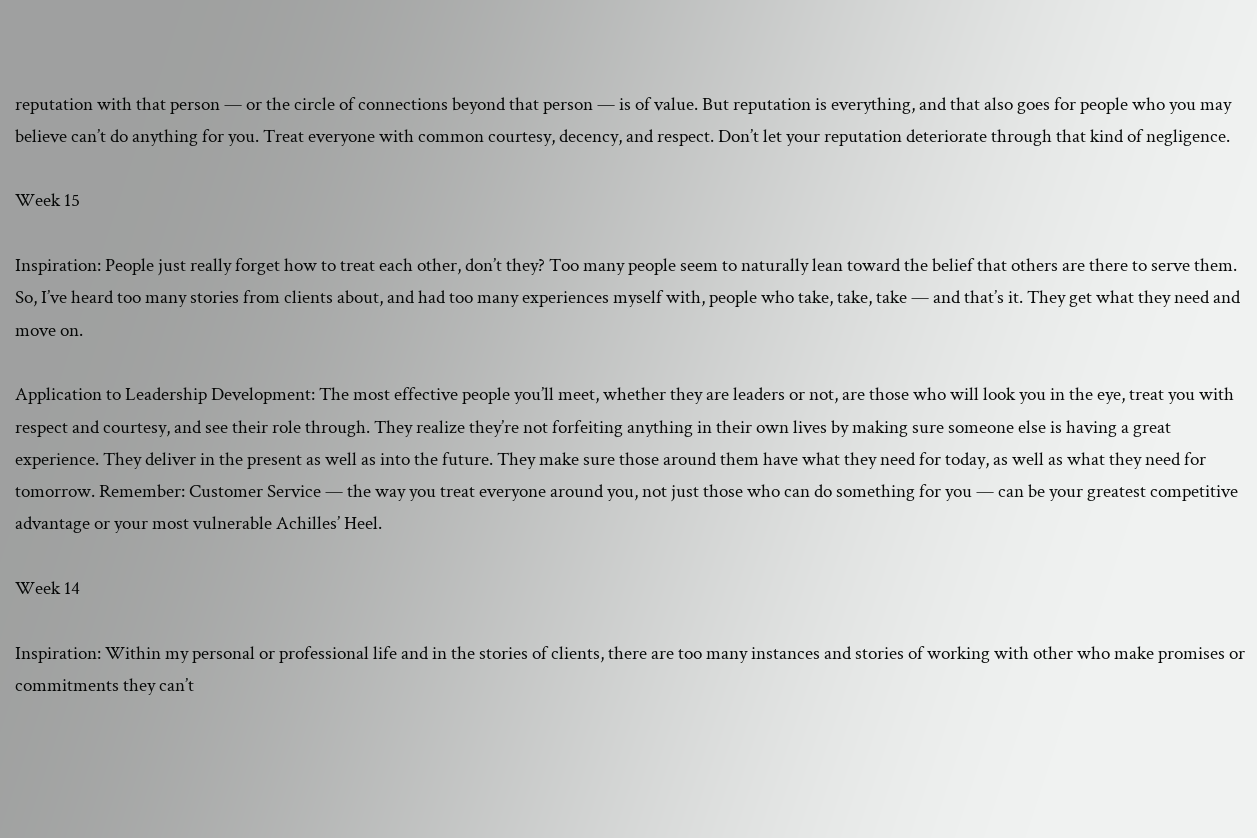reputation with that person — or the circle of connections beyond that person — is of value. But reputation is everything, and that also goes for people who you may believe can’t do anything for you. Treat everyone with common courtesy, decency, and respect. Don’t let your reputation deteriorate through that kind of negligence.

Week 15

Inspiration: People just really forget how to treat each other, don’t they? Too many people seem to naturally lean toward the belief that others are there to serve them. So, I’ve heard too many stories from clients about, and had too many experiences myself with, people who take, take, take — and that’s it. They get what they need and move on.

Application to Leadership Development: The most effective people you’ll meet, whether they are leaders or not, are those who will look you in the eye, treat you with respect and courtesy, and see their role through. They realize they’re not forfeiting anything in their own lives by making sure someone else is having a great experience. They deliver in the present as well as into the future. They make sure those around them have what they need for today, as well as what they need for tomorrow. Remember: Customer Service — the way you treat everyone around you, not just those who can do something for you — can be your greatest competitive advantage or your most vulnerable Achilles’ Heel.

Week 14

Inspiration: Within my personal or professional life and in the stories of clients, there are too many instances and stories of working with other who make promises or commitments they can’t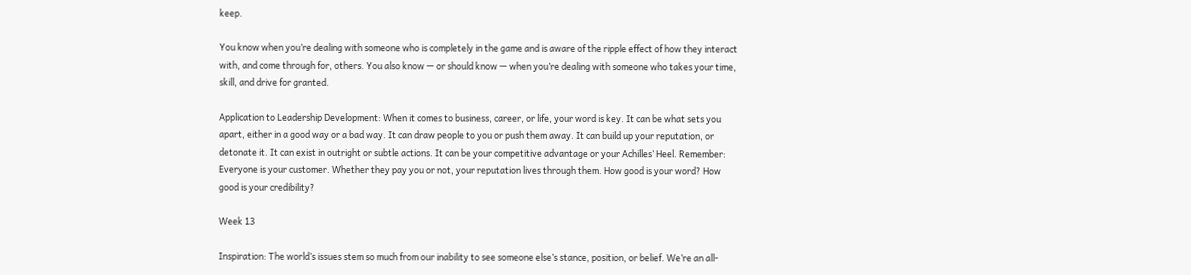keep.

You know when you’re dealing with someone who is completely in the game and is aware of the ripple effect of how they interact with, and come through for, others. You also know — or should know — when you’re dealing with someone who takes your time, skill, and drive for granted.

Application to Leadership Development: When it comes to business, career, or life, your word is key. It can be what sets you apart, either in a good way or a bad way. It can draw people to you or push them away. It can build up your reputation, or detonate it. It can exist in outright or subtle actions. It can be your competitive advantage or your Achilles’ Heel. Remember: Everyone is your customer. Whether they pay you or not, your reputation lives through them. How good is your word? How good is your credibility?

Week 13

Inspiration: The world’s issues stem so much from our inability to see someone else’s stance, position, or belief. We’re an all-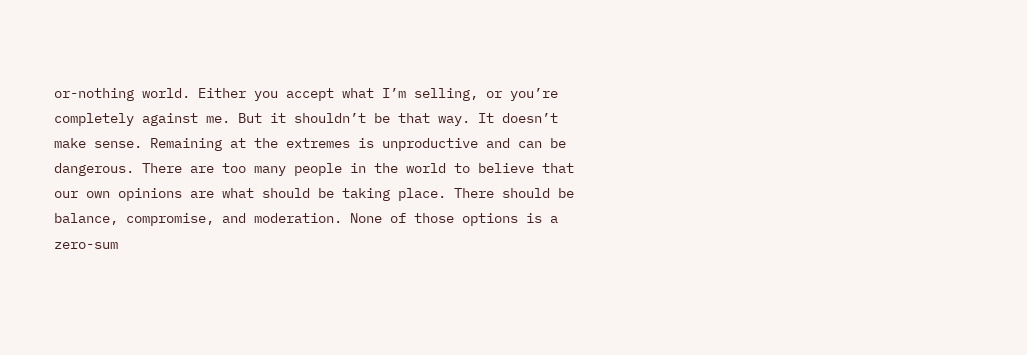or-nothing world. Either you accept what I’m selling, or you’re completely against me. But it shouldn’t be that way. It doesn’t make sense. Remaining at the extremes is unproductive and can be dangerous. There are too many people in the world to believe that our own opinions are what should be taking place. There should be balance, compromise, and moderation. None of those options is a zero-sum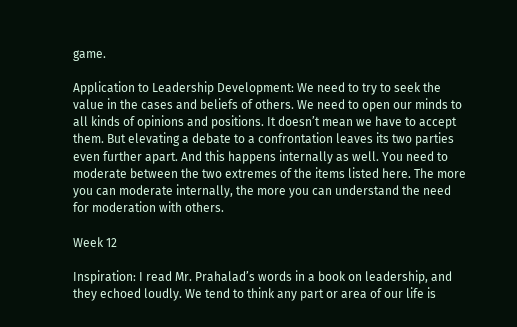game.

Application to Leadership Development: We need to try to seek the value in the cases and beliefs of others. We need to open our minds to all kinds of opinions and positions. It doesn’t mean we have to accept them. But elevating a debate to a confrontation leaves its two parties even further apart. And this happens internally as well. You need to moderate between the two extremes of the items listed here. The more you can moderate internally, the more you can understand the need for moderation with others.

Week 12

Inspiration: I read Mr. Prahalad’s words in a book on leadership, and they echoed loudly. We tend to think any part or area of our life is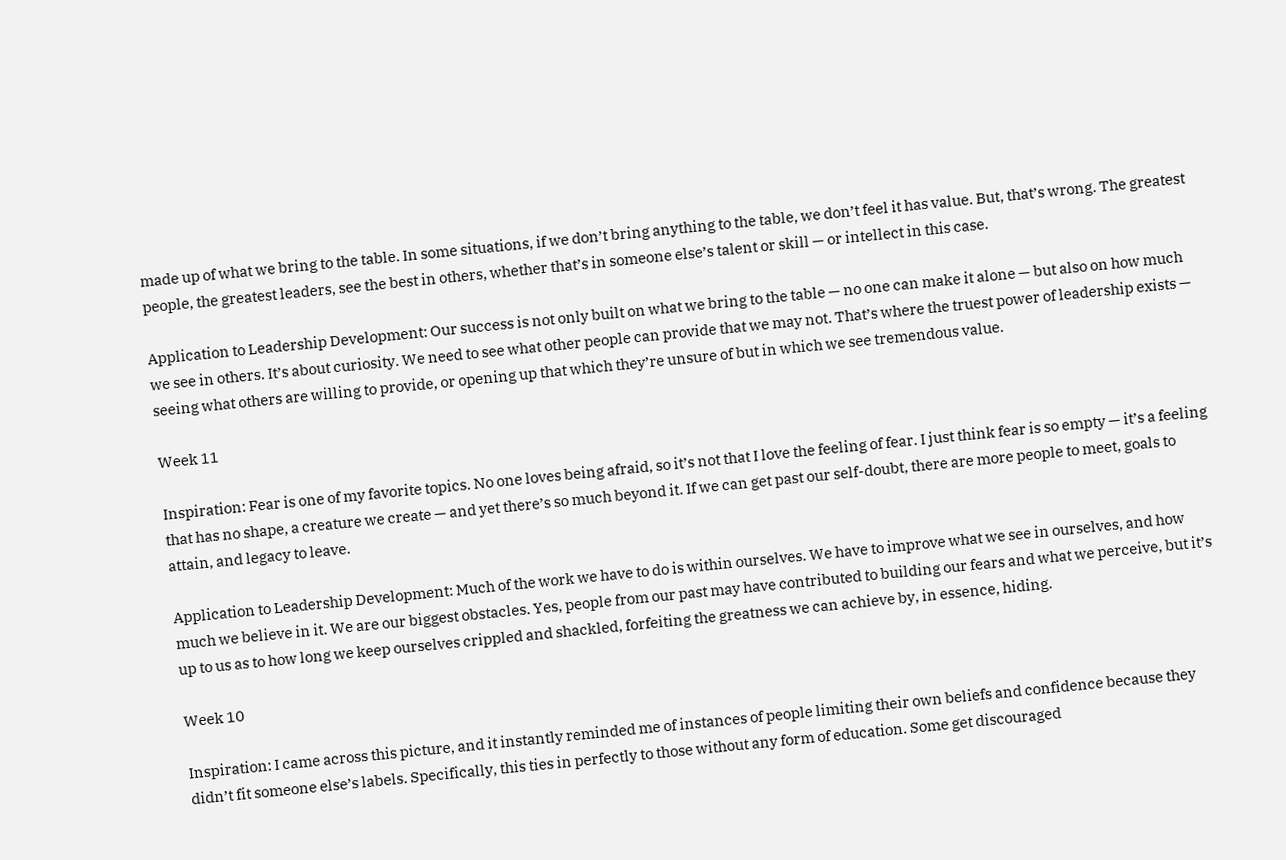made up of what we bring to the table. In some situations, if we don’t bring anything to the table, we don’t feel it has value. But, that’s wrong. The greatest people, the greatest leaders, see the best in others, whether that’s in someone else’s talent or skill — or intellect in this case.

Application to Leadership Development: Our success is not only built on what we bring to the table — no one can make it alone — but also on how much we see in others. It’s about curiosity. We need to see what other people can provide that we may not. That’s where the truest power of leadership exists — seeing what others are willing to provide, or opening up that which they’re unsure of but in which we see tremendous value.

Week 11

Inspiration: Fear is one of my favorite topics. No one loves being afraid, so it’s not that I love the feeling of fear. I just think fear is so empty — it’s a feeling that has no shape, a creature we create — and yet there’s so much beyond it. If we can get past our self-doubt, there are more people to meet, goals to attain, and legacy to leave.

Application to Leadership Development: Much of the work we have to do is within ourselves. We have to improve what we see in ourselves, and how much we believe in it. We are our biggest obstacles. Yes, people from our past may have contributed to building our fears and what we perceive, but it’s up to us as to how long we keep ourselves crippled and shackled, forfeiting the greatness we can achieve by, in essence, hiding.

Week 10

Inspiration: I came across this picture, and it instantly reminded me of instances of people limiting their own beliefs and confidence because they didn’t fit someone else’s labels. Specifically, this ties in perfectly to those without any form of education. Some get discouraged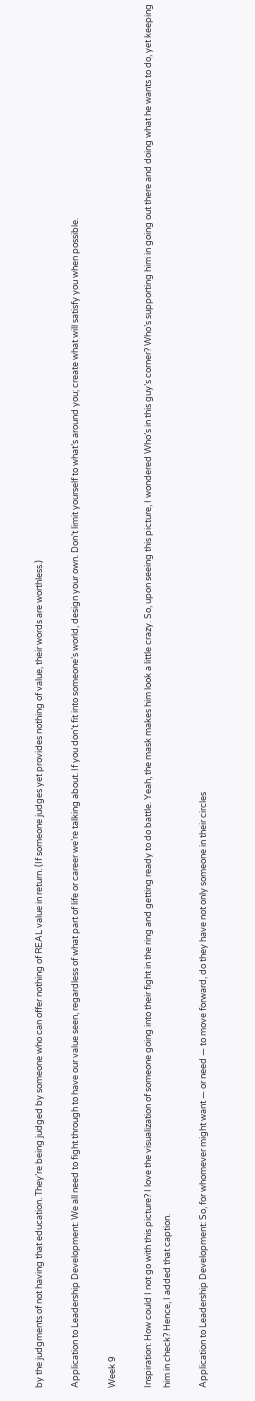by the judgments of not having that education. They’re being judged by someone who can offer nothing of REAL value in return. (If someone judges yet provides nothing of value, their words are worthless.)

Application to Leadership Development: We all need to fight through to have our value seen, regardless of what part of life or career we’re talking about. If you don’t fit into someone’s world, design your own. Don’t limit yourself to what’s around you; create what will satisfy you when possible.

Week 9

Inspiration: How could I not go with this picture? I love the visualization of someone going into their fight in the ring and getting ready to do battle. Yeah, the mask makes him look a little crazy. So, upon seeing this picture, I wondered Who’s in this guy’s corner? Who’s supporting him in going out there and doing what he wants to do, yet keeping him in check? Hence, I added that caption.

Application to Leadership Development: So, for whomever might want — or need — to move forward, do they have not only someone in their circles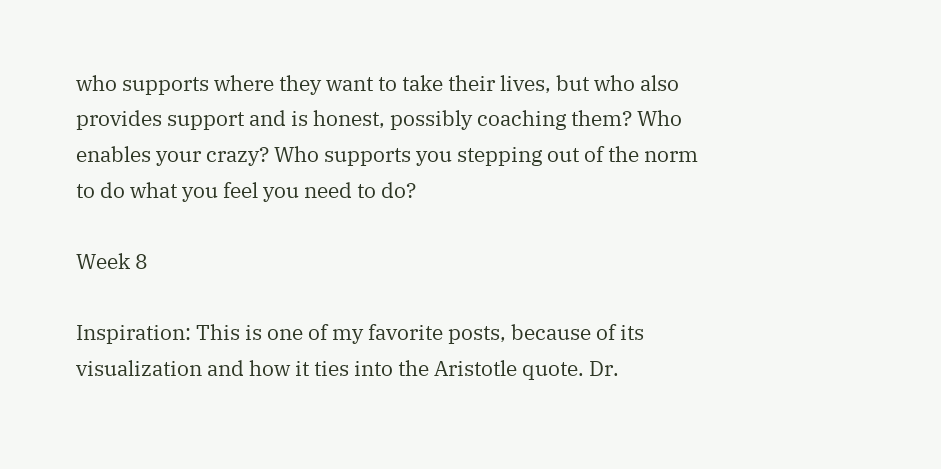who supports where they want to take their lives, but who also provides support and is honest, possibly coaching them? Who enables your crazy? Who supports you stepping out of the norm to do what you feel you need to do?

Week 8

Inspiration: This is one of my favorite posts, because of its visualization and how it ties into the Aristotle quote. Dr.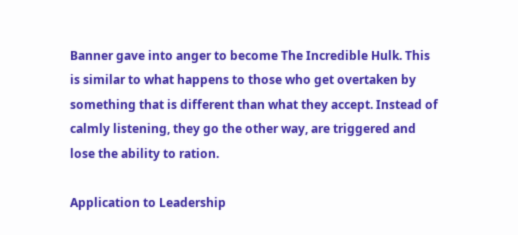Banner gave into anger to become The Incredible Hulk. This is similar to what happens to those who get overtaken by something that is different than what they accept. Instead of calmly listening, they go the other way, are triggered and lose the ability to ration.

Application to Leadership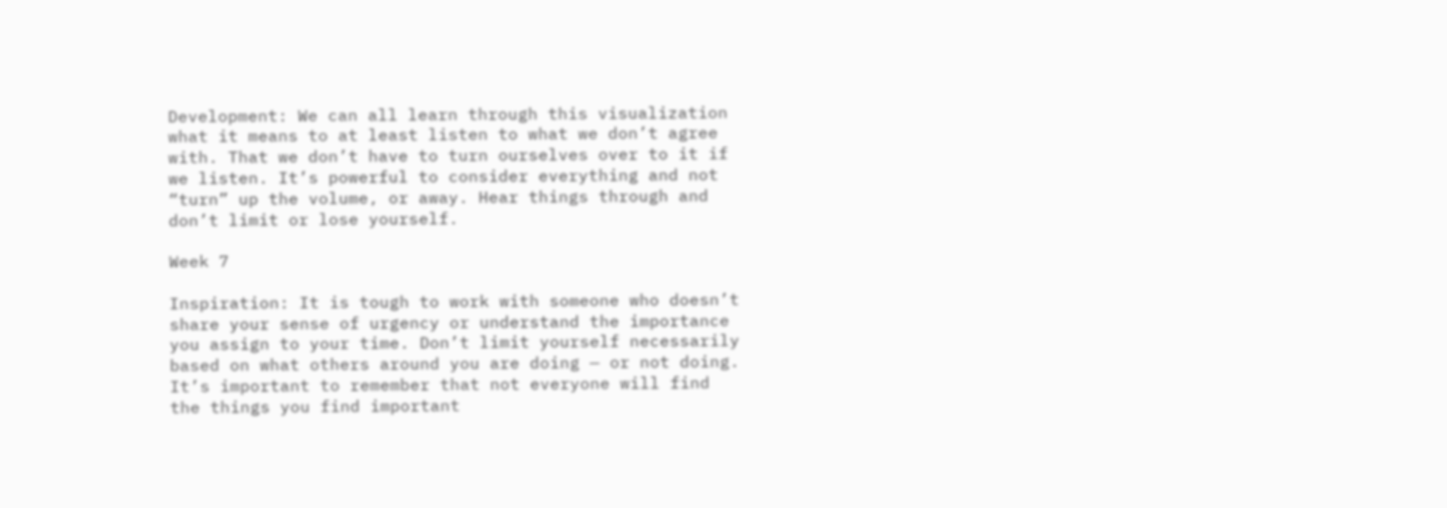Development: We can all learn through this visualization what it means to at least listen to what we don’t agree with. That we don’t have to turn ourselves over to it if we listen. It’s powerful to consider everything and not “turn” up the volume, or away. Hear things through and don’t limit or lose yourself.

Week 7

Inspiration: It is tough to work with someone who doesn’t share your sense of urgency or understand the importance you assign to your time. Don’t limit yourself necessarily based on what others around you are doing — or not doing. It’s important to remember that not everyone will find the things you find important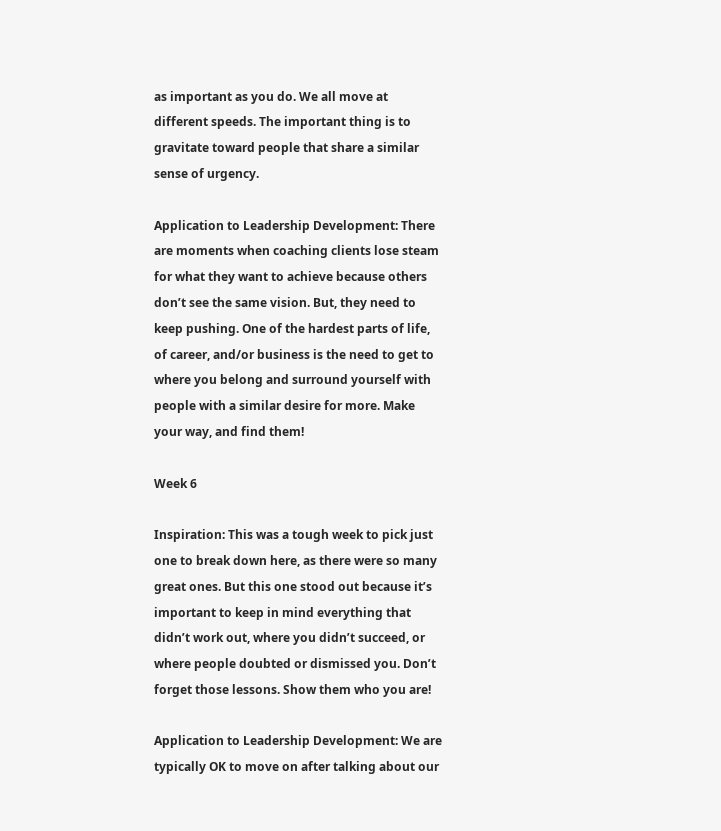as important as you do. We all move at different speeds. The important thing is to gravitate toward people that share a similar sense of urgency.

Application to Leadership Development: There are moments when coaching clients lose steam for what they want to achieve because others don’t see the same vision. But, they need to keep pushing. One of the hardest parts of life, of career, and/or business is the need to get to where you belong and surround yourself with people with a similar desire for more. Make your way, and find them!

Week 6

Inspiration: This was a tough week to pick just one to break down here, as there were so many great ones. But this one stood out because it’s important to keep in mind everything that didn’t work out, where you didn’t succeed, or where people doubted or dismissed you. Don’t forget those lessons. Show them who you are!

Application to Leadership Development: We are typically OK to move on after talking about our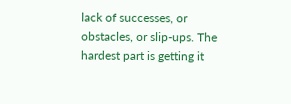lack of successes, or obstacles, or slip-ups. The hardest part is getting it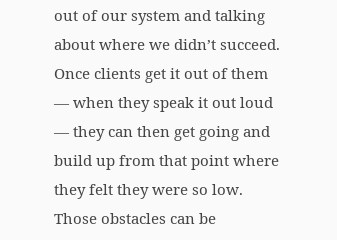out of our system and talking about where we didn’t succeed. Once clients get it out of them — when they speak it out loud — they can then get going and build up from that point where they felt they were so low. Those obstacles can be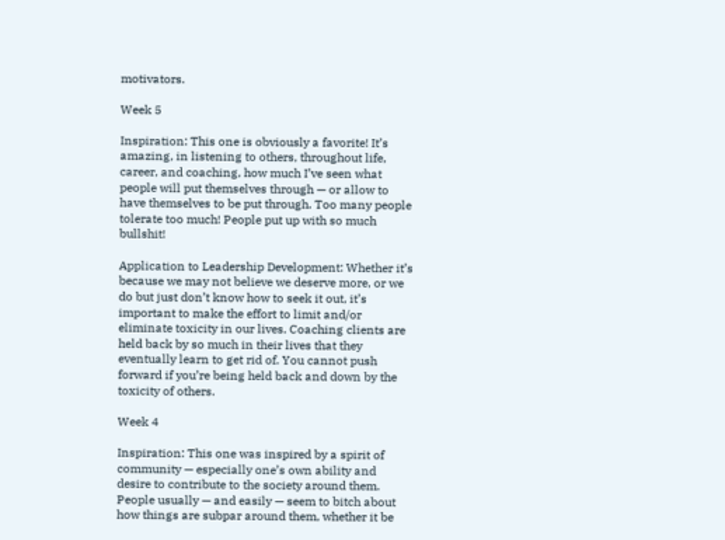motivators.

Week 5

Inspiration: This one is obviously a favorite! It’s amazing, in listening to others, throughout life, career, and coaching, how much I’ve seen what people will put themselves through — or allow to have themselves to be put through. Too many people tolerate too much! People put up with so much bullshit!

Application to Leadership Development: Whether it’s because we may not believe we deserve more, or we do but just don’t know how to seek it out, it’s important to make the effort to limit and/or eliminate toxicity in our lives. Coaching clients are held back by so much in their lives that they eventually learn to get rid of. You cannot push forward if you’re being held back and down by the toxicity of others.

Week 4

Inspiration: This one was inspired by a spirit of community — especially one’s own ability and desire to contribute to the society around them. People usually — and easily — seem to bitch about how things are subpar around them, whether it be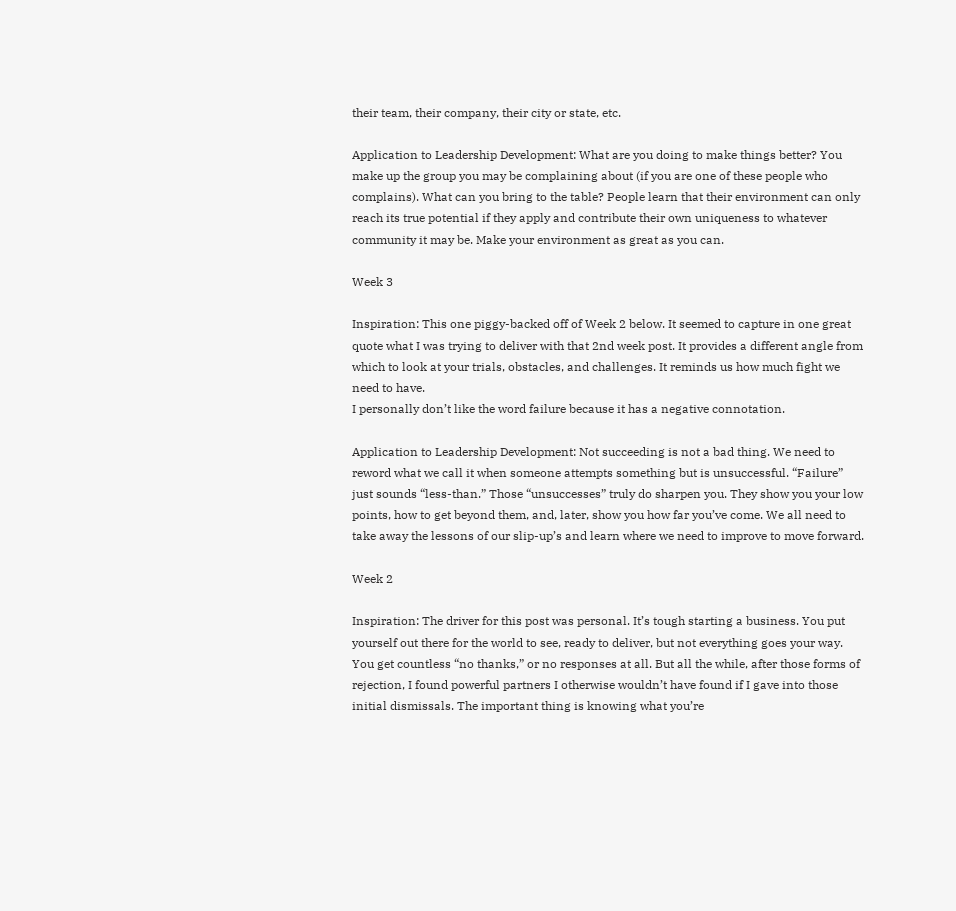their team, their company, their city or state, etc.

Application to Leadership Development: What are you doing to make things better? You make up the group you may be complaining about (if you are one of these people who complains). What can you bring to the table? People learn that their environment can only reach its true potential if they apply and contribute their own uniqueness to whatever community it may be. Make your environment as great as you can.

Week 3

Inspiration: This one piggy-backed off of Week 2 below. It seemed to capture in one great quote what I was trying to deliver with that 2nd week post. It provides a different angle from which to look at your trials, obstacles, and challenges. It reminds us how much fight we need to have.
I personally don’t like the word failure because it has a negative connotation.

Application to Leadership Development: Not succeeding is not a bad thing. We need to reword what we call it when someone attempts something but is unsuccessful. “Failure” just sounds “less-than.” Those “unsuccesses” truly do sharpen you. They show you your low points, how to get beyond them, and, later, show you how far you’ve come. We all need to take away the lessons of our slip-up’s and learn where we need to improve to move forward.

Week 2

Inspiration: The driver for this post was personal. It’s tough starting a business. You put yourself out there for the world to see, ready to deliver, but not everything goes your way. You get countless “no thanks,” or no responses at all. But all the while, after those forms of rejection, I found powerful partners I otherwise wouldn’t have found if I gave into those initial dismissals. The important thing is knowing what you’re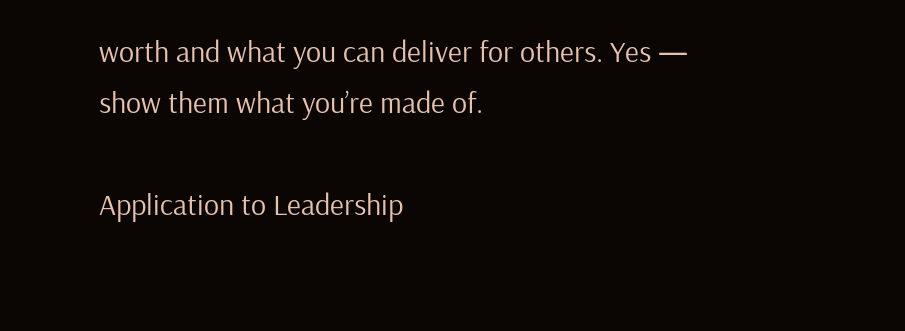worth and what you can deliver for others. Yes — show them what you’re made of.

Application to Leadership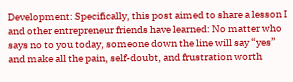Development: Specifically, this post aimed to share a lesson I and other entrepreneur friends have learned: No matter who says no to you today, someone down the line will say “yes” and make all the pain, self-doubt, and frustration worth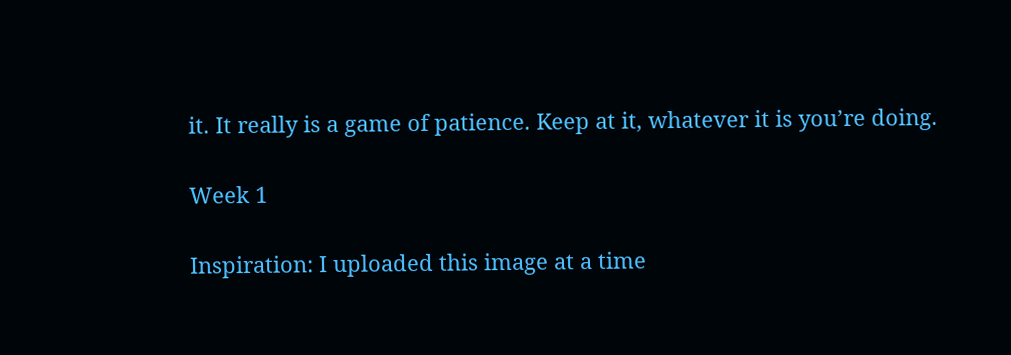it. It really is a game of patience. Keep at it, whatever it is you’re doing.

Week 1

Inspiration: I uploaded this image at a time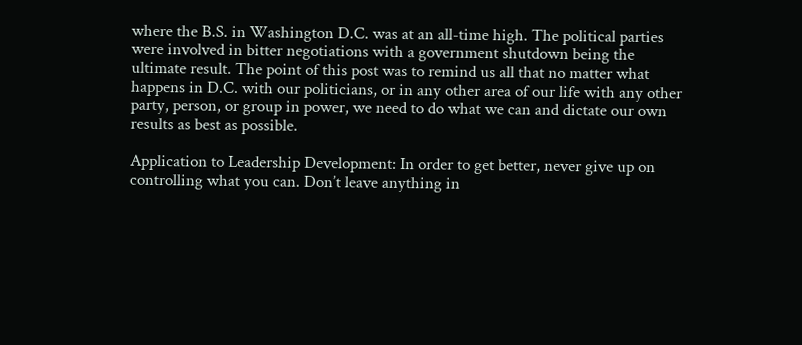where the B.S. in Washington D.C. was at an all-time high. The political parties were involved in bitter negotiations with a government shutdown being the ultimate result. The point of this post was to remind us all that no matter what happens in D.C. with our politicians, or in any other area of our life with any other party, person, or group in power, we need to do what we can and dictate our own results as best as possible.

Application to Leadership Development: In order to get better, never give up on controlling what you can. Don’t leave anything in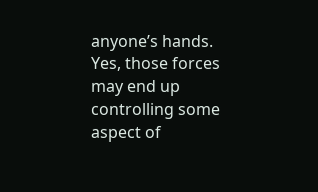anyone’s hands. Yes, those forces may end up controlling some aspect of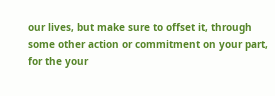our lives, but make sure to offset it, through some other action or commitment on your part, for the your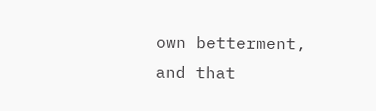own betterment, and that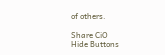of others.

Share CiO
Hide Buttons